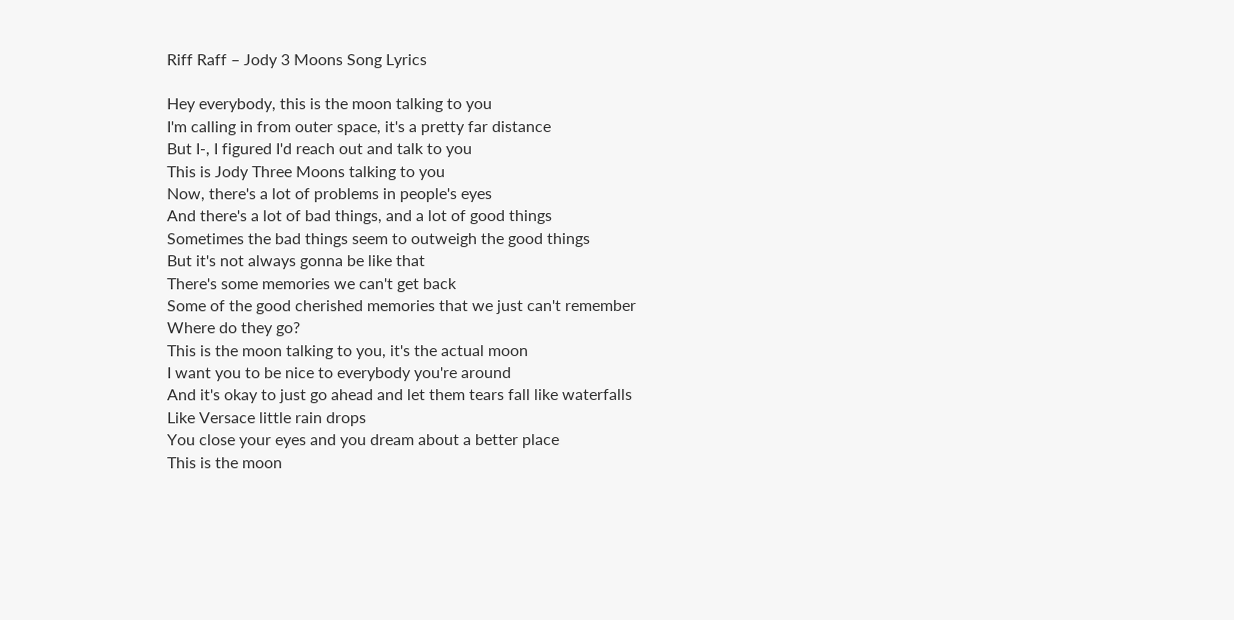Riff Raff – Jody 3 Moons Song Lyrics

Hey everybody, this is the moon talking to you
I'm calling in from outer space, it's a pretty far distance
But I-, I figured I'd reach out and talk to you
This is Jody Three Moons talking to you
Now, there's a lot of problems in people's eyes
And there's a lot of bad things, and a lot of good things
Sometimes the bad things seem to outweigh the good things
But it's not always gonna be like that
There's some memories we can't get back
Some of the good cherished memories that we just can't remember
Where do they go?
This is the moon talking to you, it's the actual moon
I want you to be nice to everybody you're around
And it's okay to just go ahead and let them tears fall like waterfalls
Like Versace little rain drops
You close your eyes and you dream about a better place
This is the moon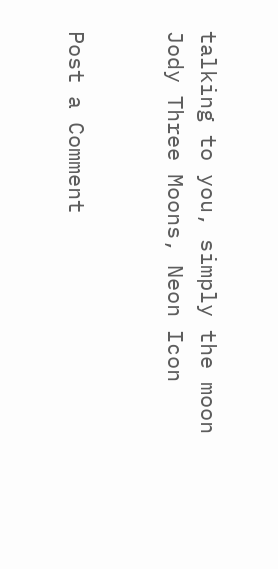talking to you, simply the moon
Jody Three Moons, Neon Icon


Post a Comment